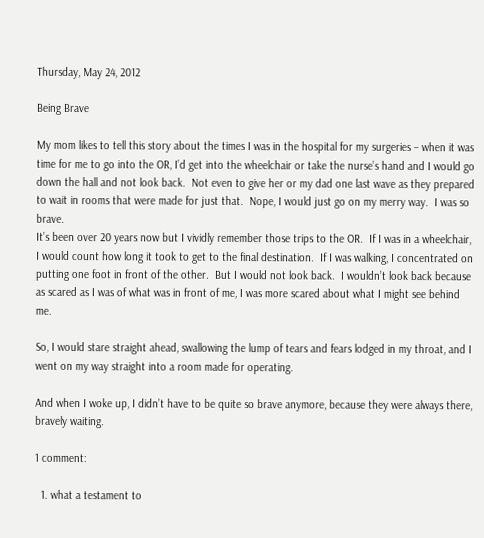Thursday, May 24, 2012

Being Brave

My mom likes to tell this story about the times I was in the hospital for my surgeries – when it was time for me to go into the OR, I’d get into the wheelchair or take the nurse’s hand and I would go down the hall and not look back.  Not even to give her or my dad one last wave as they prepared to wait in rooms that were made for just that.  Nope, I would just go on my merry way.  I was so brave.
It’s been over 20 years now but I vividly remember those trips to the OR.  If I was in a wheelchair, I would count how long it took to get to the final destination.  If I was walking, I concentrated on putting one foot in front of the other.  But I would not look back.  I wouldn’t look back because as scared as I was of what was in front of me, I was more scared about what I might see behind me.

So, I would stare straight ahead, swallowing the lump of tears and fears lodged in my throat, and I went on my way straight into a room made for operating.

And when I woke up, I didn’t have to be quite so brave anymore, because they were always there, bravely waiting.

1 comment:

  1. what a testament to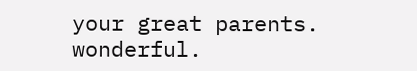your great parents. wonderful.